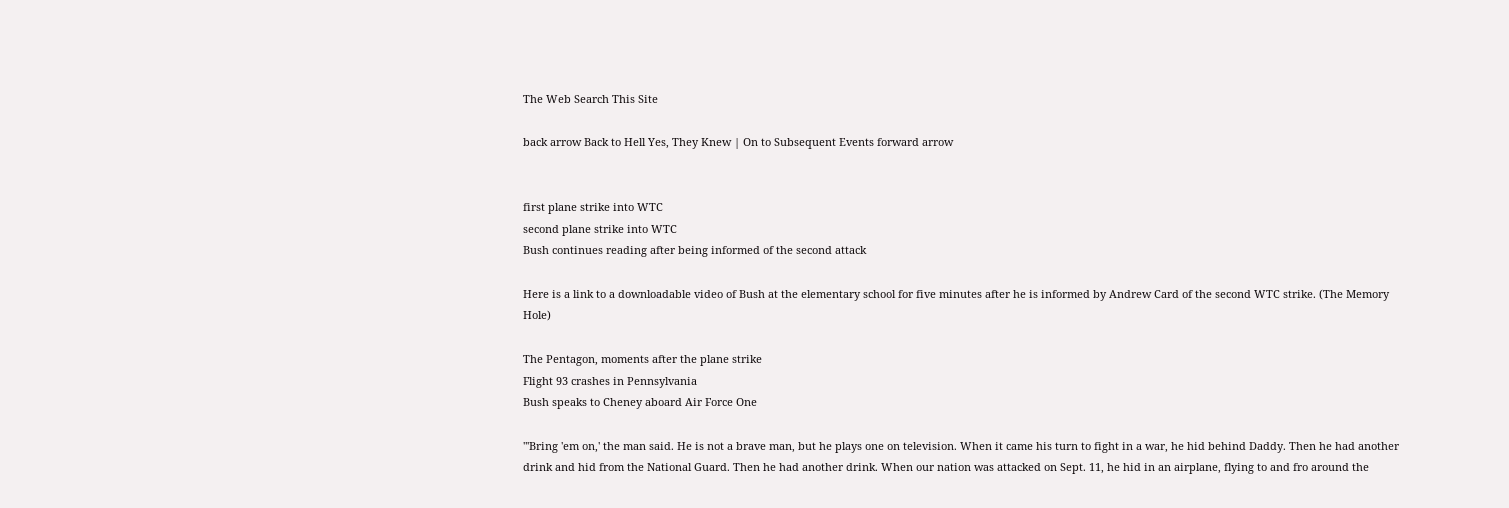The Web Search This Site

back arrow Back to Hell Yes, They Knew | On to Subsequent Events forward arrow


first plane strike into WTC
second plane strike into WTC
Bush continues reading after being informed of the second attack

Here is a link to a downloadable video of Bush at the elementary school for five minutes after he is informed by Andrew Card of the second WTC strike. (The Memory Hole)

The Pentagon, moments after the plane strike
Flight 93 crashes in Pennsylvania
Bush speaks to Cheney aboard Air Force One

"'Bring 'em on,' the man said. He is not a brave man, but he plays one on television. When it came his turn to fight in a war, he hid behind Daddy. Then he had another drink and hid from the National Guard. Then he had another drink. When our nation was attacked on Sept. 11, he hid in an airplane, flying to and fro around the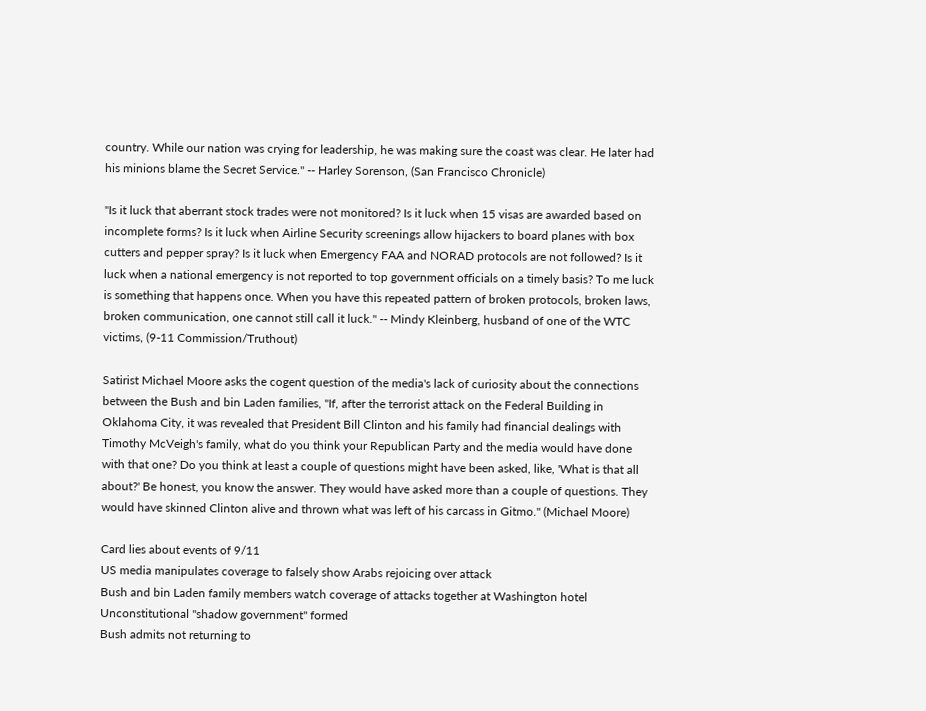country. While our nation was crying for leadership, he was making sure the coast was clear. He later had his minions blame the Secret Service." -- Harley Sorenson, (San Francisco Chronicle)

"Is it luck that aberrant stock trades were not monitored? Is it luck when 15 visas are awarded based on incomplete forms? Is it luck when Airline Security screenings allow hijackers to board planes with box cutters and pepper spray? Is it luck when Emergency FAA and NORAD protocols are not followed? Is it luck when a national emergency is not reported to top government officials on a timely basis? To me luck is something that happens once. When you have this repeated pattern of broken protocols, broken laws, broken communication, one cannot still call it luck." -- Mindy Kleinberg, husband of one of the WTC victims, (9-11 Commission/Truthout)

Satirist Michael Moore asks the cogent question of the media's lack of curiosity about the connections between the Bush and bin Laden families, "If, after the terrorist attack on the Federal Building in Oklahoma City, it was revealed that President Bill Clinton and his family had financial dealings with Timothy McVeigh's family, what do you think your Republican Party and the media would have done with that one? Do you think at least a couple of questions might have been asked, like, 'What is that all about?' Be honest, you know the answer. They would have asked more than a couple of questions. They would have skinned Clinton alive and thrown what was left of his carcass in Gitmo." (Michael Moore)

Card lies about events of 9/11
US media manipulates coverage to falsely show Arabs rejoicing over attack
Bush and bin Laden family members watch coverage of attacks together at Washington hotel
Unconstitutional "shadow government" formed
Bush admits not returning to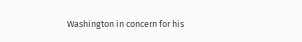Washington in concern for his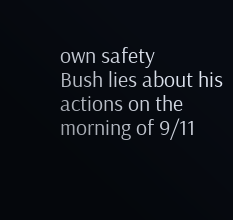own safety
Bush lies about his actions on the morning of 9/11